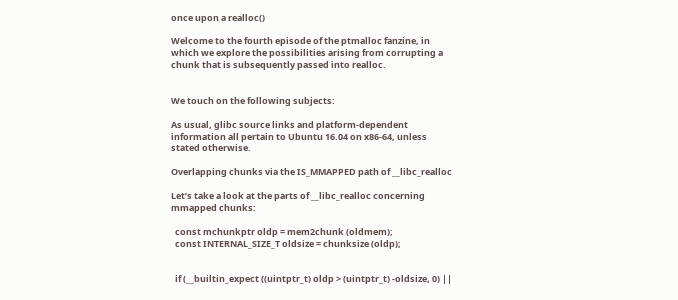once upon a realloc()

Welcome to the fourth episode of the ptmalloc fanzine, in which we explore the possibilities arising from corrupting a chunk that is subsequently passed into realloc.


We touch on the following subjects:

As usual, glibc source links and platform-dependent information all pertain to Ubuntu 16.04 on x86-64, unless stated otherwise.

Overlapping chunks via the IS_MMAPPED path of __libc_realloc

Let’s take a look at the parts of __libc_realloc concerning mmapped chunks:

  const mchunkptr oldp = mem2chunk (oldmem);
  const INTERNAL_SIZE_T oldsize = chunksize (oldp);


  if (__builtin_expect ((uintptr_t) oldp > (uintptr_t) -oldsize, 0) ||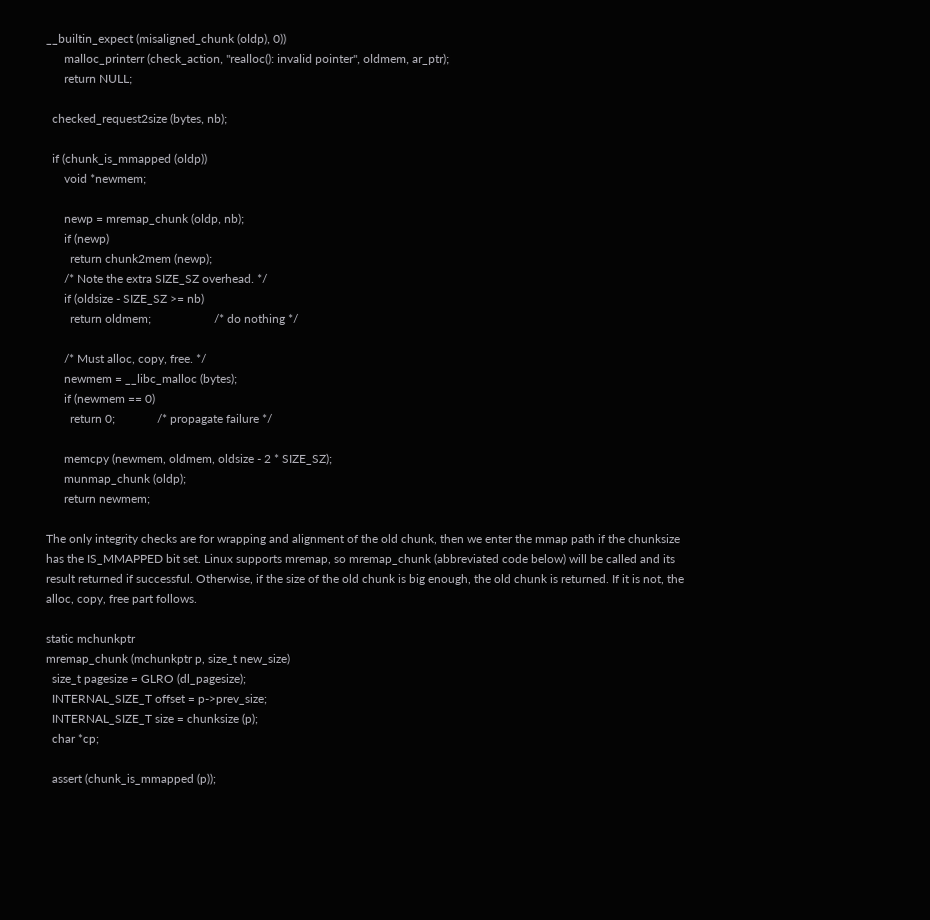__builtin_expect (misaligned_chunk (oldp), 0))
      malloc_printerr (check_action, "realloc(): invalid pointer", oldmem, ar_ptr);
      return NULL;

  checked_request2size (bytes, nb);

  if (chunk_is_mmapped (oldp))
      void *newmem;

      newp = mremap_chunk (oldp, nb);
      if (newp)
        return chunk2mem (newp);
      /* Note the extra SIZE_SZ overhead. */
      if (oldsize - SIZE_SZ >= nb)
        return oldmem;                     /* do nothing */

      /* Must alloc, copy, free. */
      newmem = __libc_malloc (bytes);
      if (newmem == 0)
        return 0;              /* propagate failure */

      memcpy (newmem, oldmem, oldsize - 2 * SIZE_SZ);
      munmap_chunk (oldp);
      return newmem;

The only integrity checks are for wrapping and alignment of the old chunk, then we enter the mmap path if the chunksize has the IS_MMAPPED bit set. Linux supports mremap, so mremap_chunk (abbreviated code below) will be called and its result returned if successful. Otherwise, if the size of the old chunk is big enough, the old chunk is returned. If it is not, the alloc, copy, free part follows.

static mchunkptr
mremap_chunk (mchunkptr p, size_t new_size)
  size_t pagesize = GLRO (dl_pagesize);
  INTERNAL_SIZE_T offset = p->prev_size;
  INTERNAL_SIZE_T size = chunksize (p);
  char *cp;

  assert (chunk_is_mmapped (p));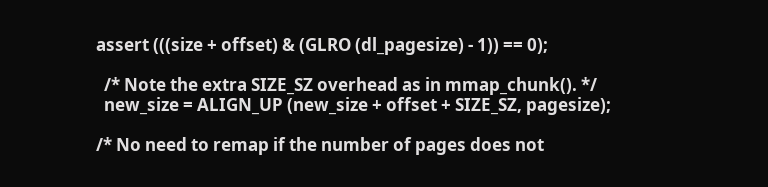assert (((size + offset) & (GLRO (dl_pagesize) - 1)) == 0);

  /* Note the extra SIZE_SZ overhead as in mmap_chunk(). */
  new_size = ALIGN_UP (new_size + offset + SIZE_SZ, pagesize);

/* No need to remap if the number of pages does not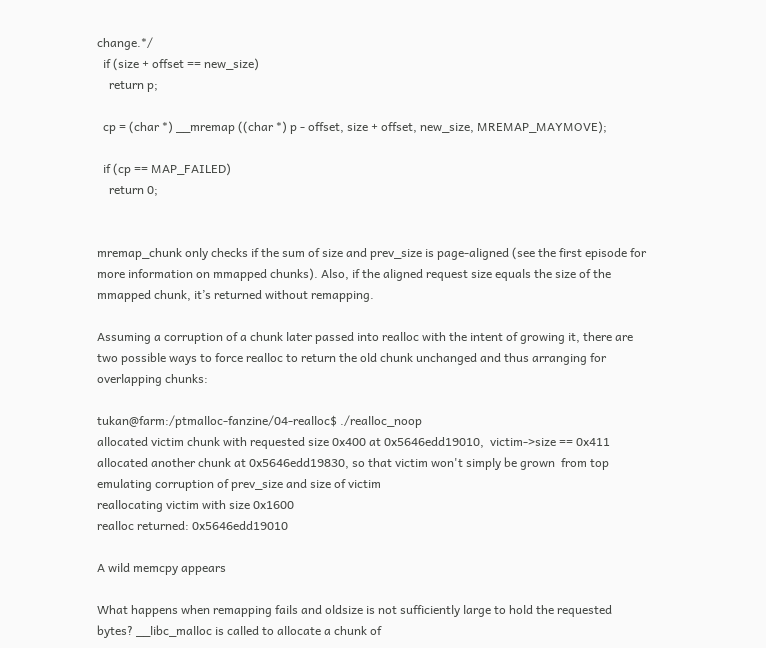change.*/
  if (size + offset == new_size)
    return p;

  cp = (char *) __mremap ((char *) p - offset, size + offset, new_size, MREMAP_MAYMOVE);

  if (cp == MAP_FAILED)
    return 0;


mremap_chunk only checks if the sum of size and prev_size is page-aligned (see the first episode for more information on mmapped chunks). Also, if the aligned request size equals the size of the mmapped chunk, it’s returned without remapping.

Assuming a corruption of a chunk later passed into realloc with the intent of growing it, there are two possible ways to force realloc to return the old chunk unchanged and thus arranging for overlapping chunks:

tukan@farm:/ptmalloc-fanzine/04-realloc$ ./realloc_noop
allocated victim chunk with requested size 0x400 at 0x5646edd19010,  victim->size == 0x411
allocated another chunk at 0x5646edd19830, so that victim won't simply be grown  from top
emulating corruption of prev_size and size of victim
reallocating victim with size 0x1600
realloc returned: 0x5646edd19010

A wild memcpy appears

What happens when remapping fails and oldsize is not sufficiently large to hold the requested bytes? __libc_malloc is called to allocate a chunk of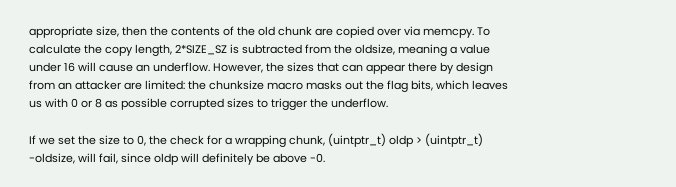appropriate size, then the contents of the old chunk are copied over via memcpy. To calculate the copy length, 2*SIZE_SZ is subtracted from the oldsize, meaning a value under 16 will cause an underflow. However, the sizes that can appear there by design from an attacker are limited: the chunksize macro masks out the flag bits, which leaves us with 0 or 8 as possible corrupted sizes to trigger the underflow.

If we set the size to 0, the check for a wrapping chunk, (uintptr_t) oldp > (uintptr_t) -oldsize, will fail, since oldp will definitely be above -0.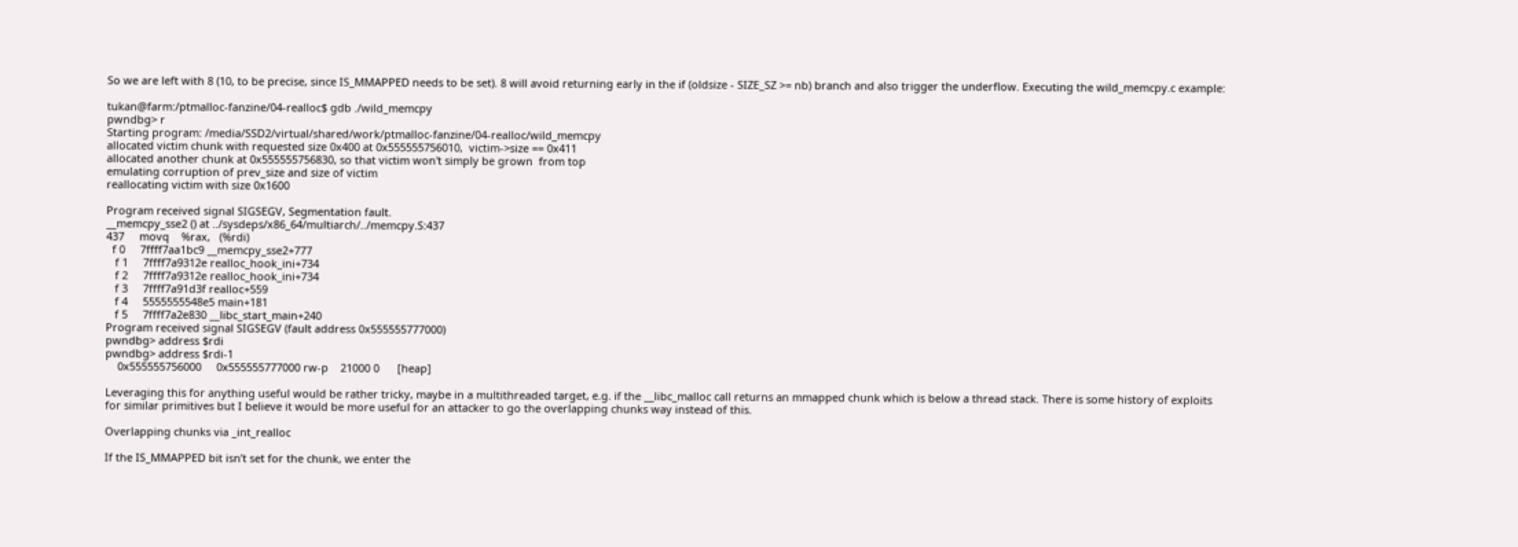So we are left with 8 (10, to be precise, since IS_MMAPPED needs to be set). 8 will avoid returning early in the if (oldsize - SIZE_SZ >= nb) branch and also trigger the underflow. Executing the wild_memcpy.c example:

tukan@farm:/ptmalloc-fanzine/04-realloc$ gdb ./wild_memcpy
pwndbg> r
Starting program: /media/SSD2/virtual/shared/work/ptmalloc-fanzine/04-realloc/wild_memcpy
allocated victim chunk with requested size 0x400 at 0x555555756010,  victim->size == 0x411
allocated another chunk at 0x555555756830, so that victim won't simply be grown  from top
emulating corruption of prev_size and size of victim
reallocating victim with size 0x1600

Program received signal SIGSEGV, Segmentation fault.
__memcpy_sse2 () at ../sysdeps/x86_64/multiarch/../memcpy.S:437
437     movq    %rax,   (%rdi)
  f 0     7ffff7aa1bc9 __memcpy_sse2+777
   f 1     7ffff7a9312e realloc_hook_ini+734
   f 2     7ffff7a9312e realloc_hook_ini+734
   f 3     7ffff7a91d3f realloc+559
   f 4     5555555548e5 main+181
   f 5     7ffff7a2e830 __libc_start_main+240
Program received signal SIGSEGV (fault address 0x555555777000)
pwndbg> address $rdi
pwndbg> address $rdi-1
    0x555555756000     0x555555777000 rw-p    21000 0      [heap]

Leveraging this for anything useful would be rather tricky, maybe in a multithreaded target, e.g. if the __libc_malloc call returns an mmapped chunk which is below a thread stack. There is some history of exploits for similar primitives but I believe it would be more useful for an attacker to go the overlapping chunks way instead of this.

Overlapping chunks via _int_realloc

If the IS_MMAPPED bit isn’t set for the chunk, we enter the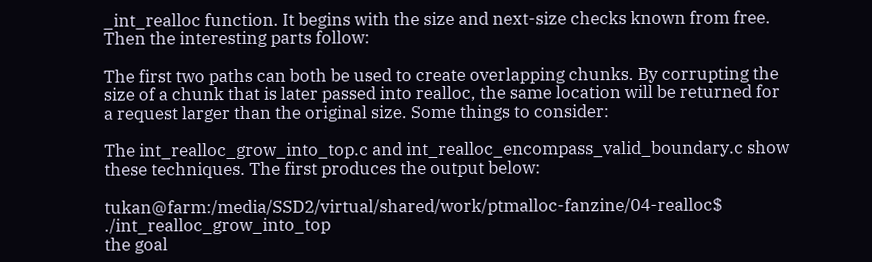_int_realloc function. It begins with the size and next-size checks known from free. Then the interesting parts follow:

The first two paths can both be used to create overlapping chunks. By corrupting the size of a chunk that is later passed into realloc, the same location will be returned for a request larger than the original size. Some things to consider:

The int_realloc_grow_into_top.c and int_realloc_encompass_valid_boundary.c show these techniques. The first produces the output below:

tukan@farm:/media/SSD2/virtual/shared/work/ptmalloc-fanzine/04-realloc$ ./int_realloc_grow_into_top
the goal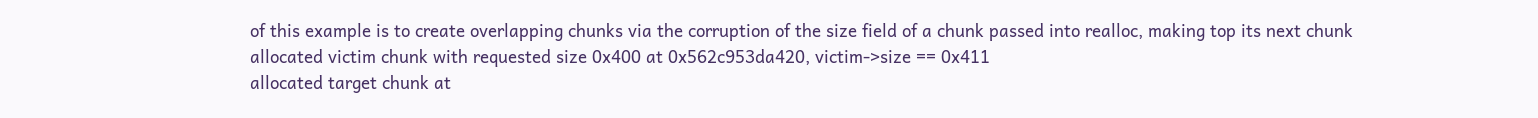of this example is to create overlapping chunks via the corruption of the size field of a chunk passed into realloc, making top its next chunk
allocated victim chunk with requested size 0x400 at 0x562c953da420, victim->size == 0x411
allocated target chunk at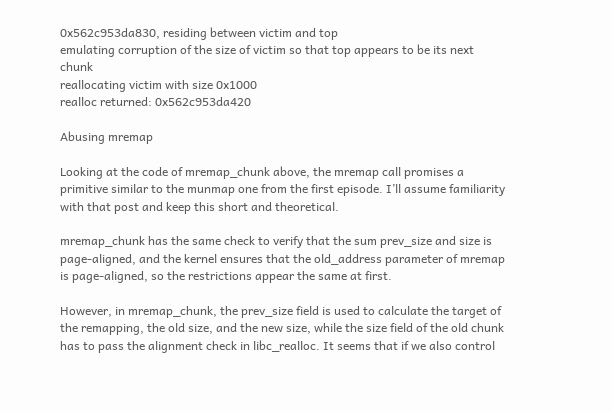0x562c953da830, residing between victim and top
emulating corruption of the size of victim so that top appears to be its next chunk
reallocating victim with size 0x1000
realloc returned: 0x562c953da420

Abusing mremap

Looking at the code of mremap_chunk above, the mremap call promises a primitive similar to the munmap one from the first episode. I’ll assume familiarity with that post and keep this short and theoretical.

mremap_chunk has the same check to verify that the sum prev_size and size is page-aligned, and the kernel ensures that the old_address parameter of mremap is page-aligned, so the restrictions appear the same at first.

However, in mremap_chunk, the prev_size field is used to calculate the target of the remapping, the old size, and the new size, while the size field of the old chunk has to pass the alignment check in libc_realloc. It seems that if we also control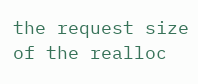the request size of the realloc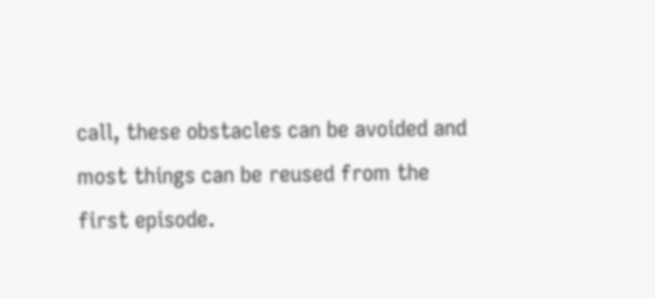call, these obstacles can be avoided and most things can be reused from the first episode.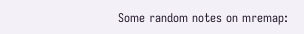Some random notes on mremap: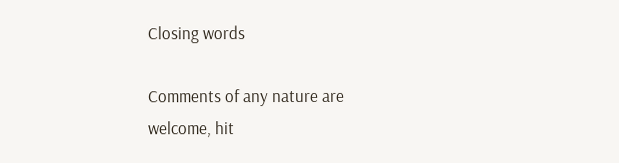Closing words

Comments of any nature are welcome, hit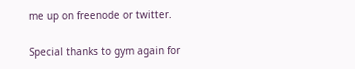me up on freenode or twitter.

Special thanks to gym again for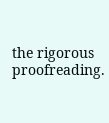the rigorous proofreading.